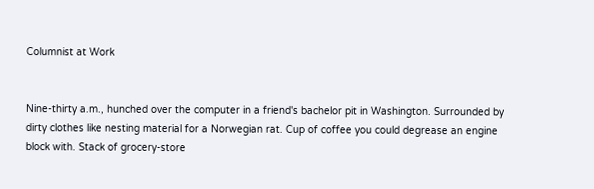Columnist at Work


Nine-thirty a.m., hunched over the computer in a friend's bachelor pit in Washington. Surrounded by dirty clothes like nesting material for a Norwegian rat. Cup of coffee you could degrease an engine block with. Stack of grocery-store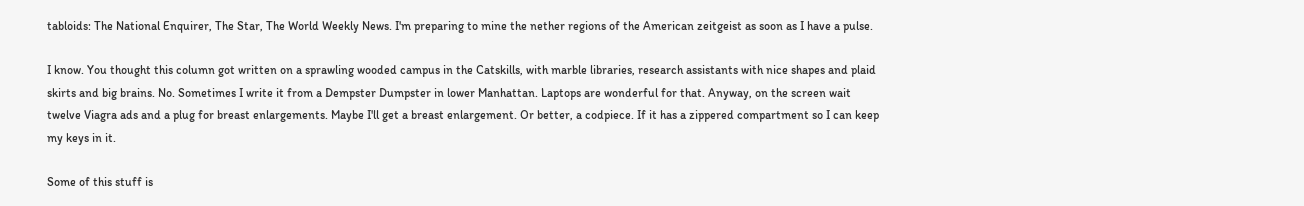tabloids: The National Enquirer, The Star, The World Weekly News. I'm preparing to mine the nether regions of the American zeitgeist as soon as I have a pulse.

I know. You thought this column got written on a sprawling wooded campus in the Catskills, with marble libraries, research assistants with nice shapes and plaid skirts and big brains. No. Sometimes I write it from a Dempster Dumpster in lower Manhattan. Laptops are wonderful for that. Anyway, on the screen wait twelve Viagra ads and a plug for breast enlargements. Maybe I'll get a breast enlargement. Or better, a codpiece. If it has a zippered compartment so I can keep my keys in it.

Some of this stuff is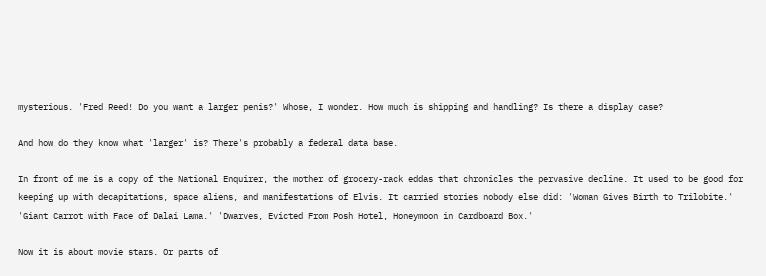mysterious. 'Fred Reed! Do you want a larger penis?' Whose, I wonder. How much is shipping and handling? Is there a display case?

And how do they know what 'larger' is? There's probably a federal data base.

In front of me is a copy of the National Enquirer, the mother of grocery-rack eddas that chronicles the pervasive decline. It used to be good for keeping up with decapitations, space aliens, and manifestations of Elvis. It carried stories nobody else did: 'Woman Gives Birth to Trilobite.' 'Giant Carrot with Face of Dalai Lama.' 'Dwarves, Evicted From Posh Hotel, Honeymoon in Cardboard Box.'

Now it is about movie stars. Or parts of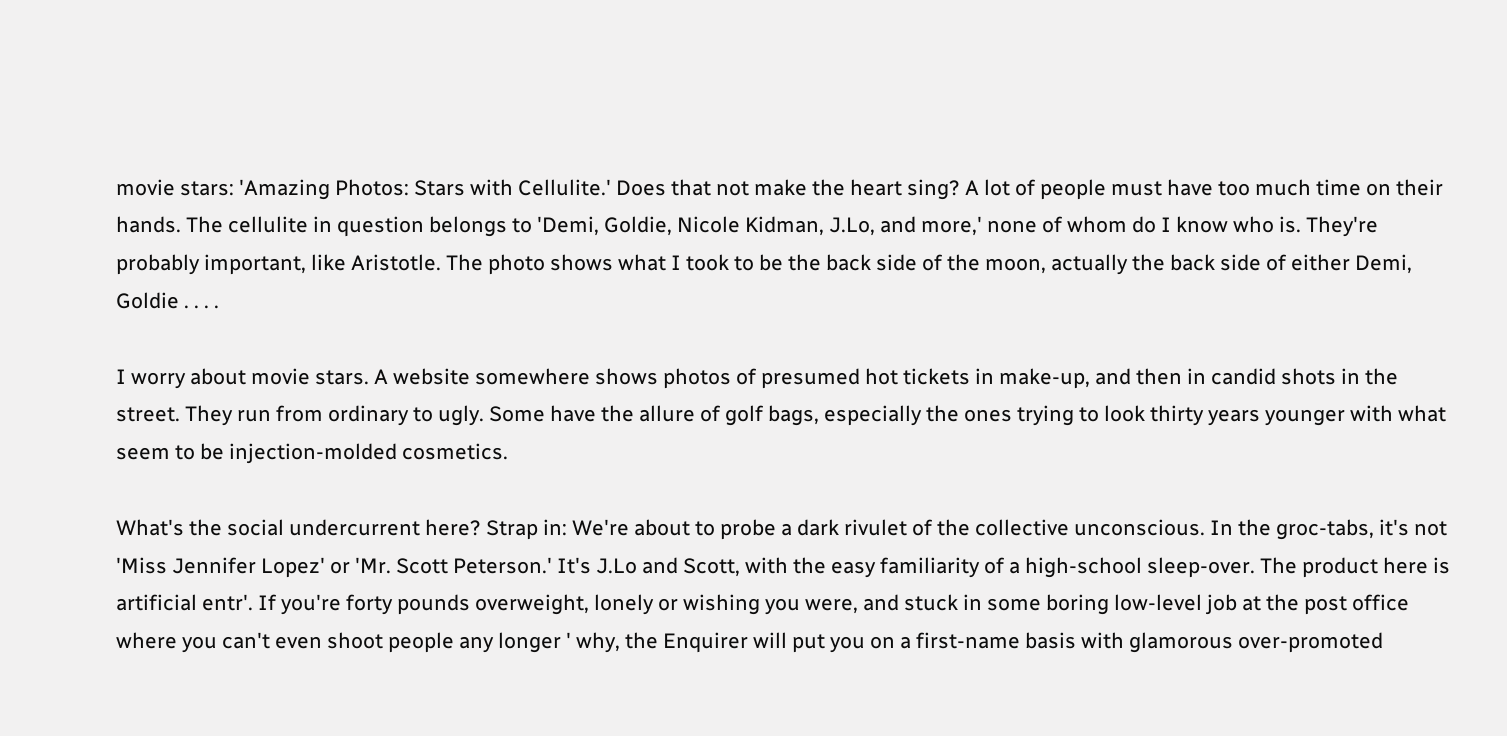movie stars: 'Amazing Photos: Stars with Cellulite.' Does that not make the heart sing? A lot of people must have too much time on their hands. The cellulite in question belongs to 'Demi, Goldie, Nicole Kidman, J.Lo, and more,' none of whom do I know who is. They're probably important, like Aristotle. The photo shows what I took to be the back side of the moon, actually the back side of either Demi, Goldie . . . .

I worry about movie stars. A website somewhere shows photos of presumed hot tickets in make-up, and then in candid shots in the street. They run from ordinary to ugly. Some have the allure of golf bags, especially the ones trying to look thirty years younger with what seem to be injection-molded cosmetics.

What's the social undercurrent here? Strap in: We're about to probe a dark rivulet of the collective unconscious. In the groc-tabs, it's not 'Miss Jennifer Lopez' or 'Mr. Scott Peterson.' It's J.Lo and Scott, with the easy familiarity of a high-school sleep-over. The product here is artificial entr'. If you're forty pounds overweight, lonely or wishing you were, and stuck in some boring low-level job at the post office where you can't even shoot people any longer ' why, the Enquirer will put you on a first-name basis with glamorous over-promoted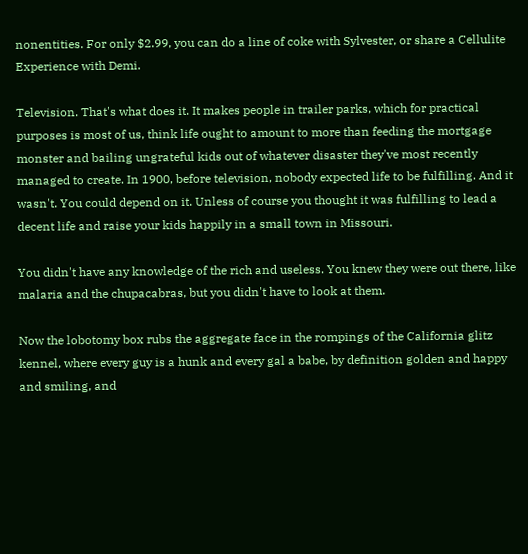nonentities. For only $2.99, you can do a line of coke with Sylvester, or share a Cellulite Experience with Demi.

Television. That's what does it. It makes people in trailer parks, which for practical purposes is most of us, think life ought to amount to more than feeding the mortgage monster and bailing ungrateful kids out of whatever disaster they've most recently managed to create. In 1900, before television, nobody expected life to be fulfilling. And it wasn't. You could depend on it. Unless of course you thought it was fulfilling to lead a decent life and raise your kids happily in a small town in Missouri.

You didn't have any knowledge of the rich and useless. You knew they were out there, like malaria and the chupacabras, but you didn't have to look at them.

Now the lobotomy box rubs the aggregate face in the rompings of the California glitz kennel, where every guy is a hunk and every gal a babe, by definition golden and happy and smiling, and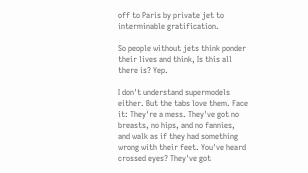off to Paris by private jet to interminable gratification.

So people without jets think ponder their lives and think, Is this all there is? Yep.

I don't understand supermodels either. But the tabs love them. Face it: They're a mess. They've got no breasts, no hips, and no fannies, and walk as if they had something wrong with their feet. You've heard crossed eyes? They've got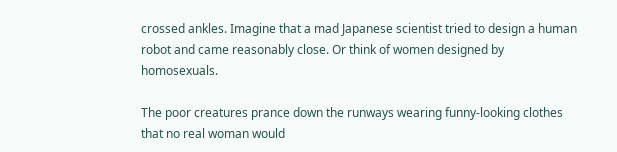crossed ankles. Imagine that a mad Japanese scientist tried to design a human robot and came reasonably close. Or think of women designed by homosexuals.

The poor creatures prance down the runways wearing funny-looking clothes that no real woman would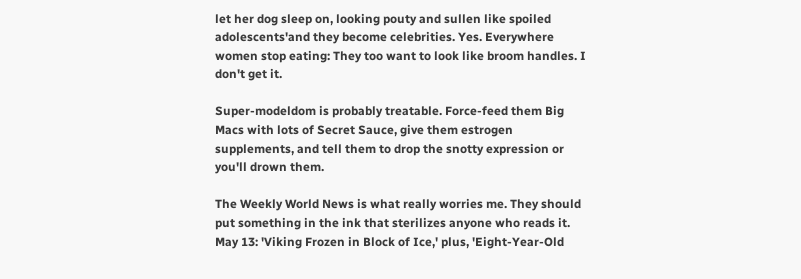let her dog sleep on, looking pouty and sullen like spoiled adolescents'and they become celebrities. Yes. Everywhere women stop eating: They too want to look like broom handles. I don't get it.

Super-modeldom is probably treatable. Force-feed them Big Macs with lots of Secret Sauce, give them estrogen supplements, and tell them to drop the snotty expression or you'll drown them.

The Weekly World News is what really worries me. They should put something in the ink that sterilizes anyone who reads it. May 13: 'Viking Frozen in Block of Ice,' plus, 'Eight-Year-Old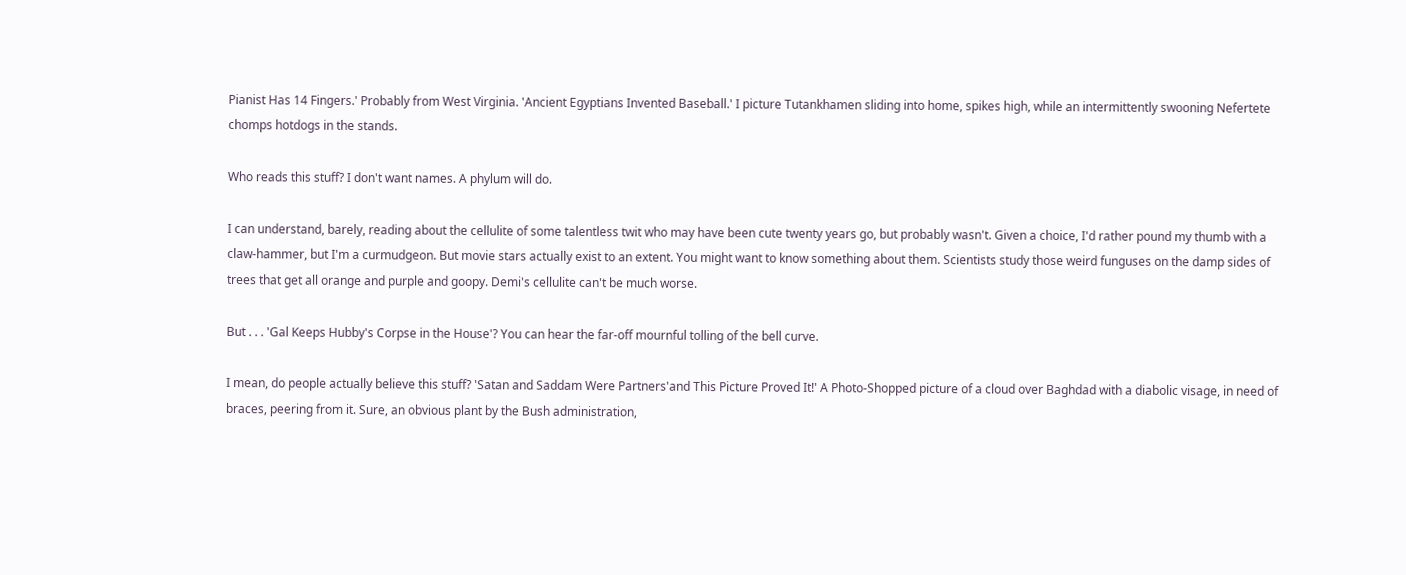Pianist Has 14 Fingers.' Probably from West Virginia. 'Ancient Egyptians Invented Baseball.' I picture Tutankhamen sliding into home, spikes high, while an intermittently swooning Nefertete chomps hotdogs in the stands.

Who reads this stuff? I don't want names. A phylum will do.

I can understand, barely, reading about the cellulite of some talentless twit who may have been cute twenty years go, but probably wasn't. Given a choice, I'd rather pound my thumb with a claw-hammer, but I'm a curmudgeon. But movie stars actually exist to an extent. You might want to know something about them. Scientists study those weird funguses on the damp sides of trees that get all orange and purple and goopy. Demi's cellulite can't be much worse.

But . . . 'Gal Keeps Hubby's Corpse in the House'? You can hear the far-off mournful tolling of the bell curve.

I mean, do people actually believe this stuff? 'Satan and Saddam Were Partners'and This Picture Proved It!' A Photo-Shopped picture of a cloud over Baghdad with a diabolic visage, in need of braces, peering from it. Sure, an obvious plant by the Bush administration,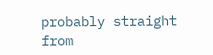probably straight from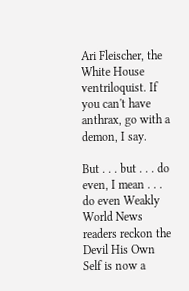Ari Fleischer, the White House ventriloquist. If you can't have anthrax, go with a demon, I say.

But . . . but . . . do even, I mean . . . do even Weakly World News readers reckon the Devil His Own Self is now a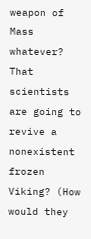weapon of Mass whatever? That scientists are going to revive a nonexistent frozen Viking? (How would they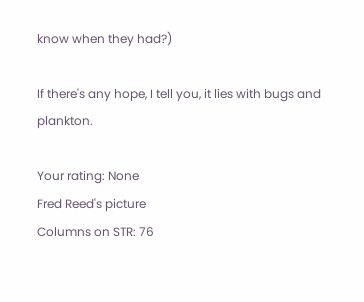know when they had?)

If there's any hope, I tell you, it lies with bugs and plankton.

Your rating: None
Fred Reed's picture
Columns on STR: 76